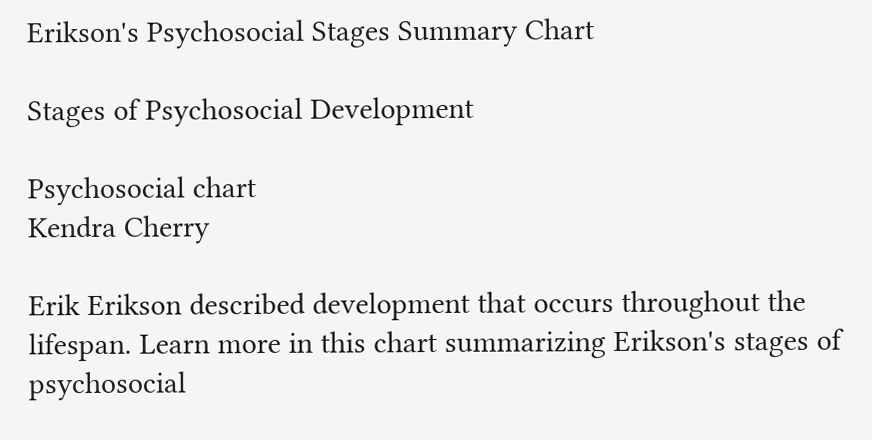Erikson's Psychosocial Stages Summary Chart

Stages of Psychosocial Development

Psychosocial chart
Kendra Cherry

Erik Erikson described development that occurs throughout the lifespan. Learn more in this chart summarizing Erikson's stages of psychosocial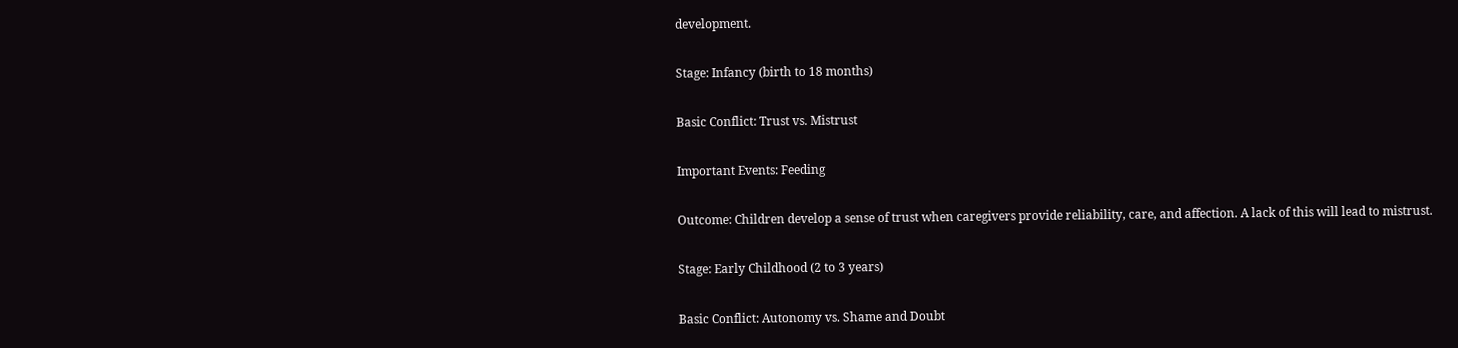development.

Stage: Infancy (birth to 18 months)

Basic Conflict: Trust vs. Mistrust

Important Events: Feeding

Outcome: Children develop a sense of trust when caregivers provide reliability, care, and affection. A lack of this will lead to mistrust.

Stage: Early Childhood (2 to 3 years)

Basic Conflict: Autonomy vs. Shame and Doubt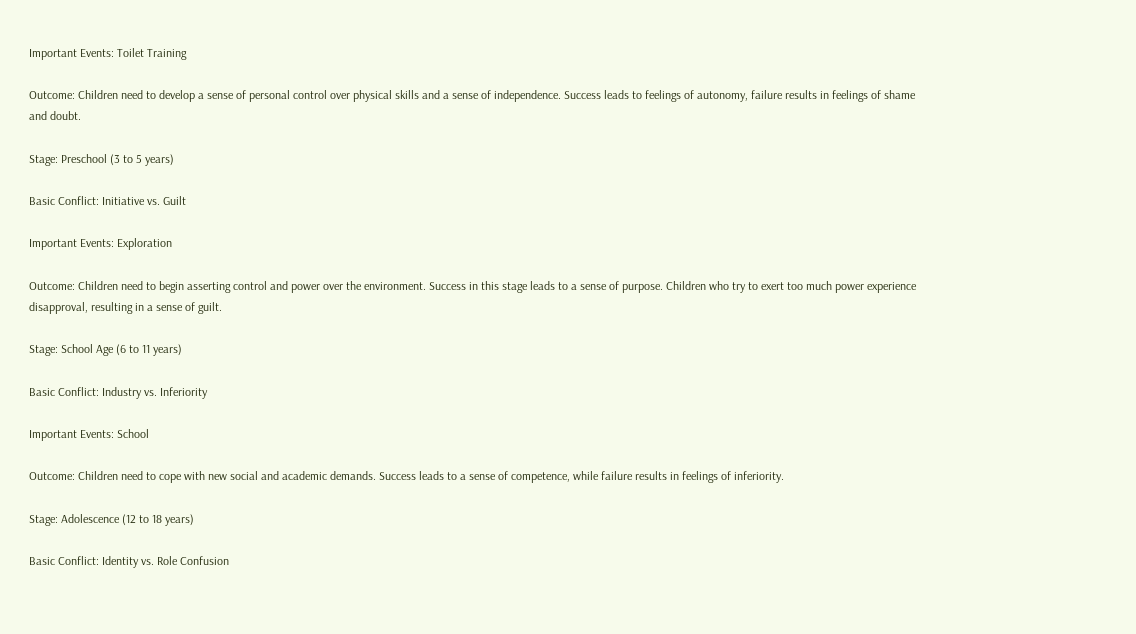Important Events: Toilet Training

Outcome: Children need to develop a sense of personal control over physical skills and a sense of independence. Success leads to feelings of autonomy, failure results in feelings of shame and doubt.

Stage: Preschool (3 to 5 years)

Basic Conflict: Initiative vs. Guilt

Important Events: Exploration

Outcome: Children need to begin asserting control and power over the environment. Success in this stage leads to a sense of purpose. Children who try to exert too much power experience disapproval, resulting in a sense of guilt.

Stage: School Age (6 to 11 years)

Basic Conflict: Industry vs. Inferiority

Important Events: School

Outcome: Children need to cope with new social and academic demands. Success leads to a sense of competence, while failure results in feelings of inferiority.

Stage: Adolescence (12 to 18 years)

Basic Conflict: Identity vs. Role Confusion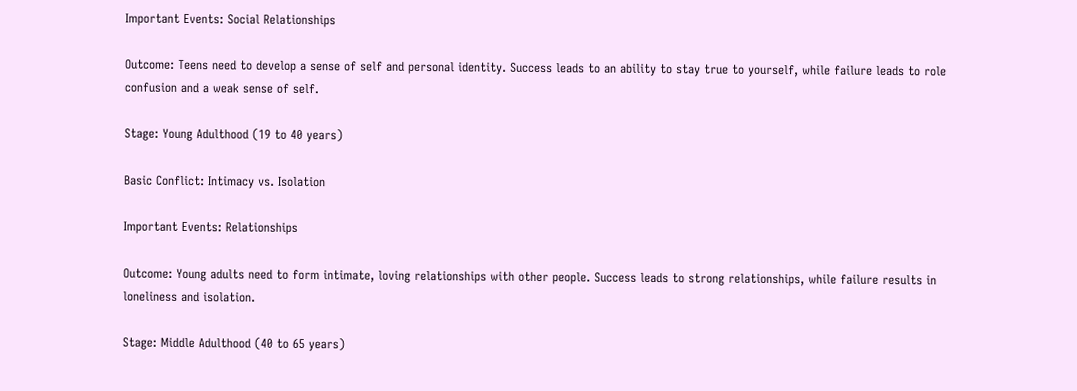Important Events: Social Relationships

Outcome: Teens need to develop a sense of self and personal identity. Success leads to an ability to stay true to yourself, while failure leads to role confusion and a weak sense of self.

Stage: Young Adulthood (19 to 40 years)

Basic Conflict: Intimacy vs. Isolation

Important Events: Relationships

Outcome: Young adults need to form intimate, loving relationships with other people. Success leads to strong relationships, while failure results in loneliness and isolation.

Stage: Middle Adulthood (40 to 65 years)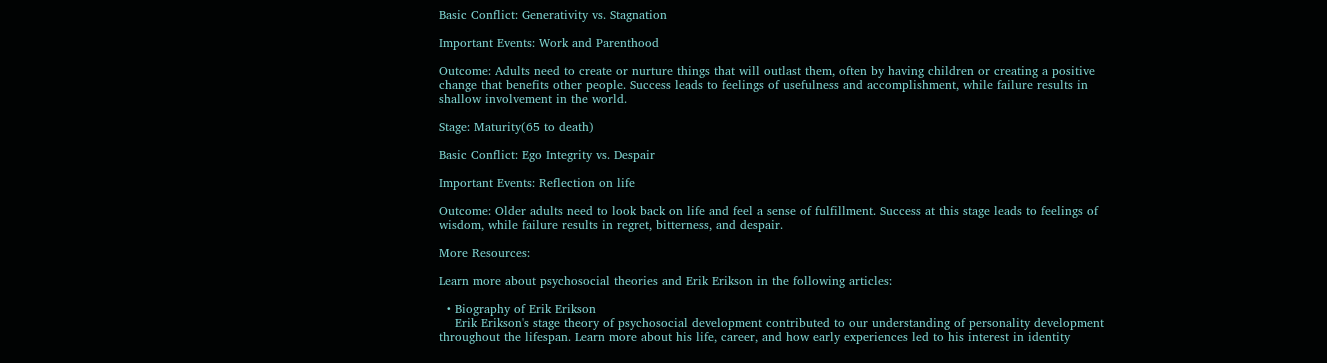Basic Conflict: Generativity vs. Stagnation

Important Events: Work and Parenthood

Outcome: Adults need to create or nurture things that will outlast them, often by having children or creating a positive change that benefits other people. Success leads to feelings of usefulness and accomplishment, while failure results in shallow involvement in the world.

Stage: Maturity(65 to death)

Basic Conflict: Ego Integrity vs. Despair

Important Events: Reflection on life

Outcome: Older adults need to look back on life and feel a sense of fulfillment. Success at this stage leads to feelings of wisdom, while failure results in regret, bitterness, and despair.

More Resources:

Learn more about psychosocial theories and Erik Erikson in the following articles:

  • Biography of Erik Erikson
    Erik Erikson's stage theory of psychosocial development contributed to our understanding of personality development throughout the lifespan. Learn more about his life, career, and how early experiences led to his interest in identity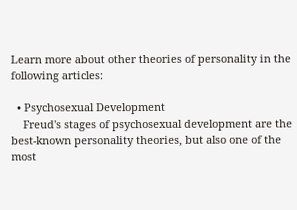Learn more about other theories of personality in the following articles:

  • Psychosexual Development
    Freud's stages of psychosexual development are the best-known personality theories, but also one of the most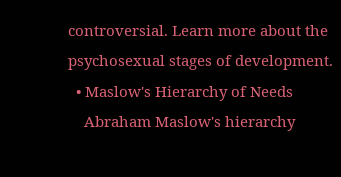controversial. Learn more about the psychosexual stages of development.
  • Maslow's Hierarchy of Needs
    Abraham Maslow's hierarchy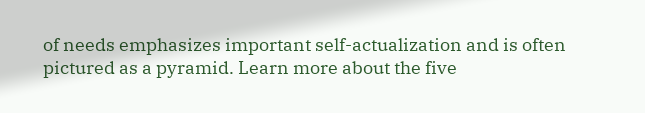of needs emphasizes important self-actualization and is often pictured as a pyramid. Learn more about the five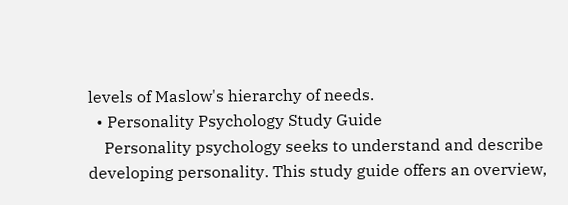levels of Maslow's hierarchy of needs.
  • Personality Psychology Study Guide
    Personality psychology seeks to understand and describe developing personality. This study guide offers an overview,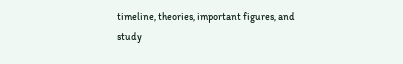timeline, theories, important figures, and study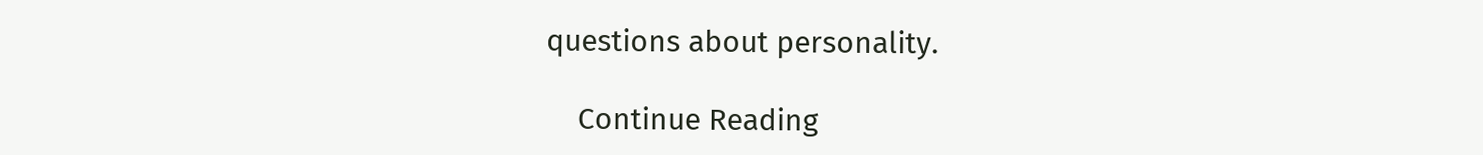questions about personality.

    Continue Reading